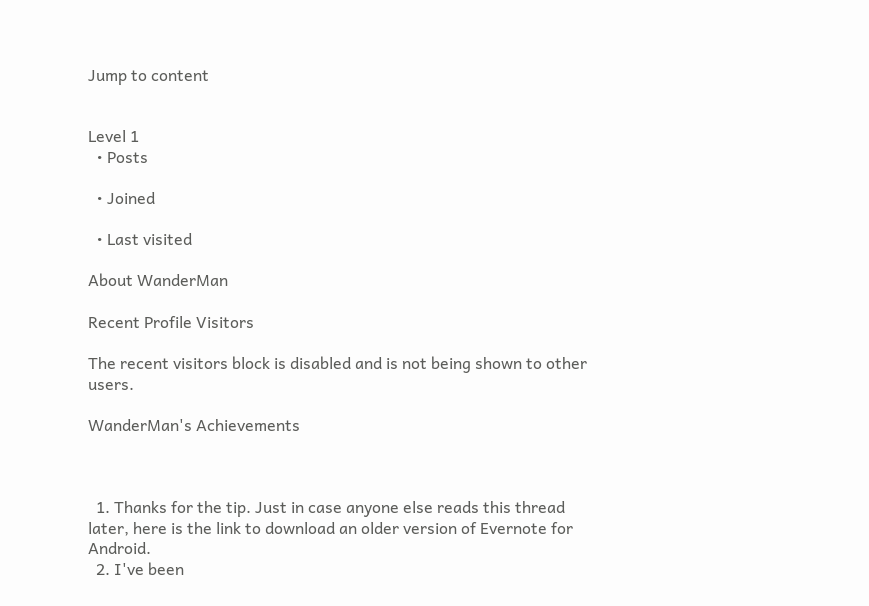Jump to content


Level 1
  • Posts

  • Joined

  • Last visited

About WanderMan

Recent Profile Visitors

The recent visitors block is disabled and is not being shown to other users.

WanderMan's Achievements



  1. Thanks for the tip. Just in case anyone else reads this thread later, here is the link to download an older version of Evernote for Android.
  2. I've been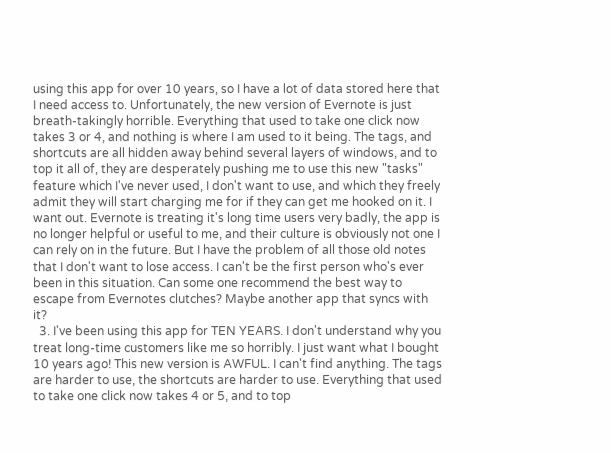using this app for over 10 years, so I have a lot of data stored here that I need access to. Unfortunately, the new version of Evernote is just breath-takingly horrible. Everything that used to take one click now takes 3 or 4, and nothing is where I am used to it being. The tags, and shortcuts are all hidden away behind several layers of windows, and to top it all of, they are desperately pushing me to use this new "tasks" feature which I've never used, I don't want to use, and which they freely admit they will start charging me for if they can get me hooked on it. I want out. Evernote is treating it's long time users very badly, the app is no longer helpful or useful to me, and their culture is obviously not one I can rely on in the future. But I have the problem of all those old notes that I don't want to lose access. I can't be the first person who's ever been in this situation. Can some one recommend the best way to escape from Evernotes clutches? Maybe another app that syncs with it?
  3. I've been using this app for TEN YEARS. I don't understand why you treat long-time customers like me so horribly. I just want what I bought 10 years ago! This new version is AWFUL. I can't find anything. The tags are harder to use, the shortcuts are harder to use. Everything that used to take one click now takes 4 or 5, and to top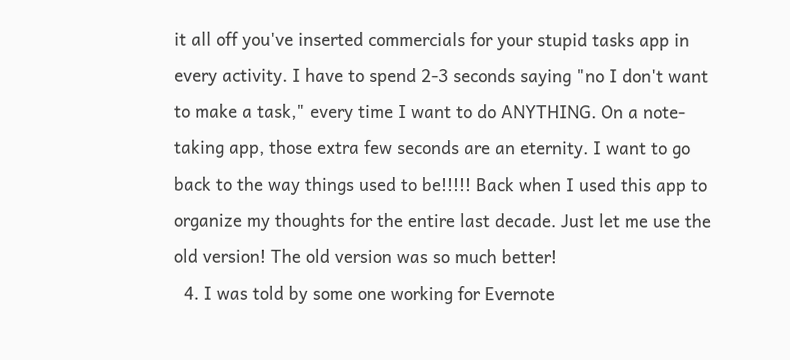it all off you've inserted commercials for your stupid tasks app in every activity. I have to spend 2-3 seconds saying "no I don't want to make a task," every time I want to do ANYTHING. On a note-taking app, those extra few seconds are an eternity. I want to go back to the way things used to be!!!!! Back when I used this app to organize my thoughts for the entire last decade. Just let me use the old version! The old version was so much better!
  4. I was told by some one working for Evernote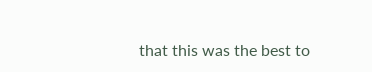that this was the best to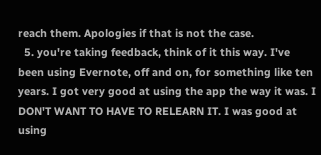reach them. Apologies if that is not the case.
  5. you're taking feedback, think of it this way. I've been using Evernote, off and on, for something like ten years. I got very good at using the app the way it was. I DON'T WANT TO HAVE TO RELEARN IT. I was good at using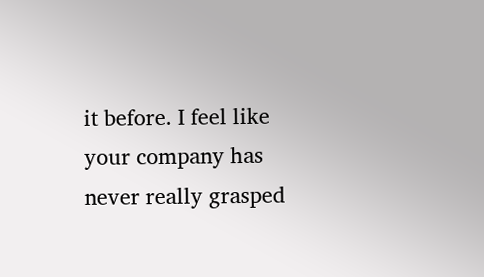it before. I feel like your company has never really grasped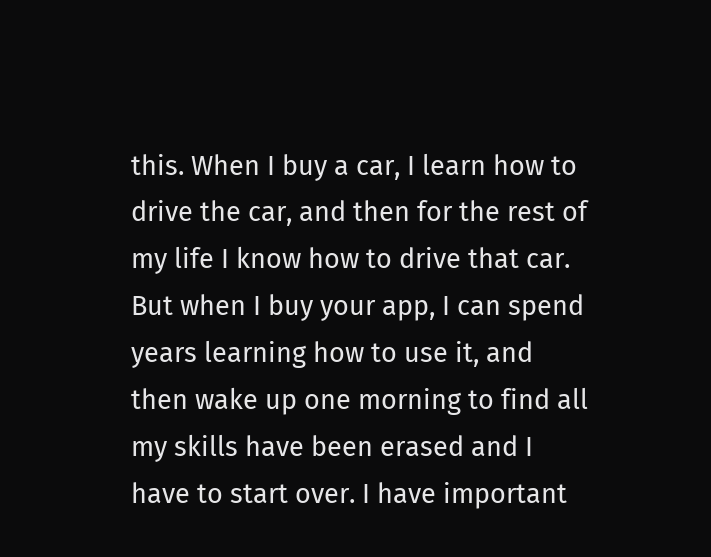this. When I buy a car, I learn how to drive the car, and then for the rest of my life I know how to drive that car. But when I buy your app, I can spend years learning how to use it, and then wake up one morning to find all my skills have been erased and I have to start over. I have important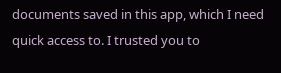documents saved in this app, which I need quick access to. I trusted you to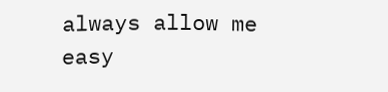always allow me easy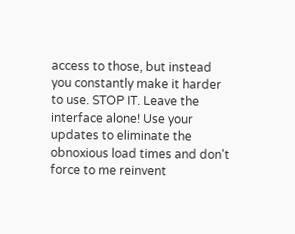access to those, but instead you constantly make it harder to use. STOP IT. Leave the interface alone! Use your updates to eliminate the obnoxious load times and don't force to me reinvent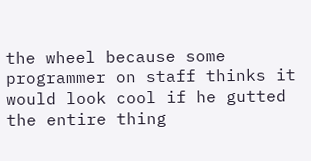the wheel because some programmer on staff thinks it would look cool if he gutted the entire thing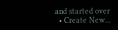and started over
  • Create New...